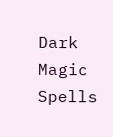Dark Magic Spells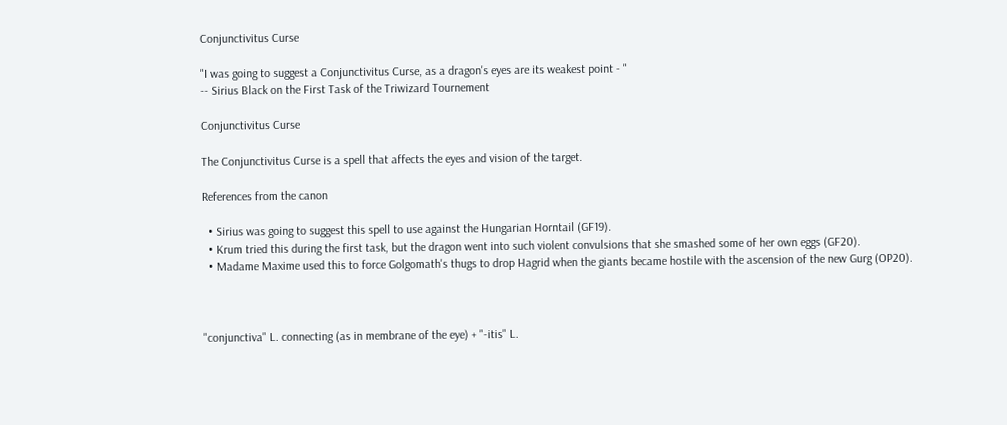Conjunctivitus Curse

"I was going to suggest a Conjunctivitus Curse, as a dragon's eyes are its weakest point - "
-- Sirius Black on the First Task of the Triwizard Tournement

Conjunctivitus Curse

The Conjunctivitus Curse is a spell that affects the eyes and vision of the target.

References from the canon

  • Sirius was going to suggest this spell to use against the Hungarian Horntail (GF19).
  • Krum tried this during the first task, but the dragon went into such violent convulsions that she smashed some of her own eggs (GF20).
  • Madame Maxime used this to force Golgomath's thugs to drop Hagrid when the giants became hostile with the ascension of the new Gurg (OP20).



"conjunctiva" L. connecting (as in membrane of the eye) + "-itis" L.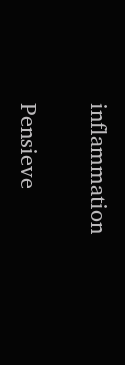inflammation

Pensieve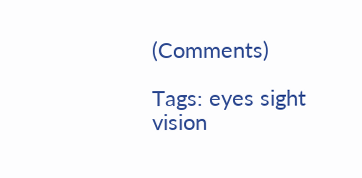(Comments)

Tags: eyes sight vision